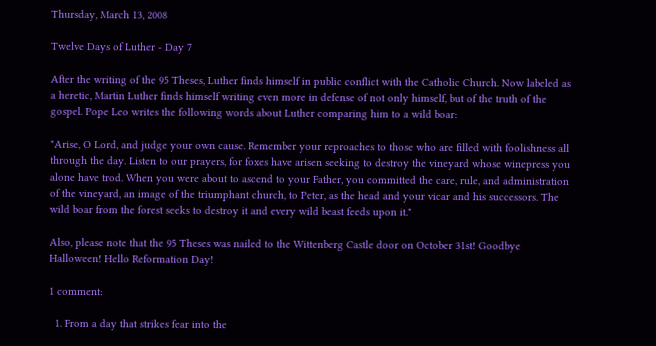Thursday, March 13, 2008

Twelve Days of Luther - Day 7

After the writing of the 95 Theses, Luther finds himself in public conflict with the Catholic Church. Now labeled as a heretic, Martin Luther finds himself writing even more in defense of not only himself, but of the truth of the gospel. Pope Leo writes the following words about Luther comparing him to a wild boar:

"Arise, O Lord, and judge your own cause. Remember your reproaches to those who are filled with foolishness all through the day. Listen to our prayers, for foxes have arisen seeking to destroy the vineyard whose winepress you alone have trod. When you were about to ascend to your Father, you committed the care, rule, and administration of the vineyard, an image of the triumphant church, to Peter, as the head and your vicar and his successors. The wild boar from the forest seeks to destroy it and every wild beast feeds upon it."

Also, please note that the 95 Theses was nailed to the Wittenberg Castle door on October 31st! Goodbye Halloween! Hello Reformation Day!

1 comment:

  1. From a day that strikes fear into the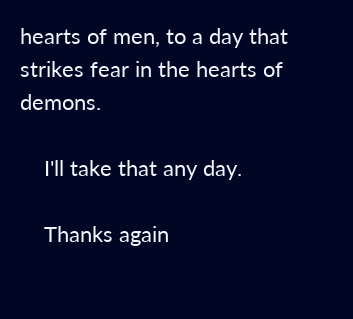hearts of men, to a day that strikes fear in the hearts of demons.

    I'll take that any day.

    Thanks again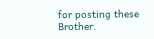for posting these Brother.